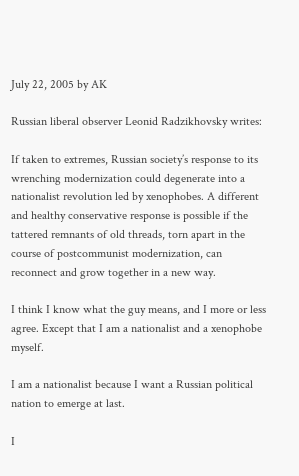July 22, 2005 by AK

Russian liberal observer Leonid Radzikhovsky writes:

If taken to extremes, Russian society’s response to its wrenching modernization could degenerate into a nationalist revolution led by xenophobes. A different and healthy conservative response is possible if the tattered remnants of old threads, torn apart in the course of postcommunist modernization, can reconnect and grow together in a new way.

I think I know what the guy means, and I more or less agree. Except that I am a nationalist and a xenophobe myself.

I am a nationalist because I want a Russian political nation to emerge at last.

I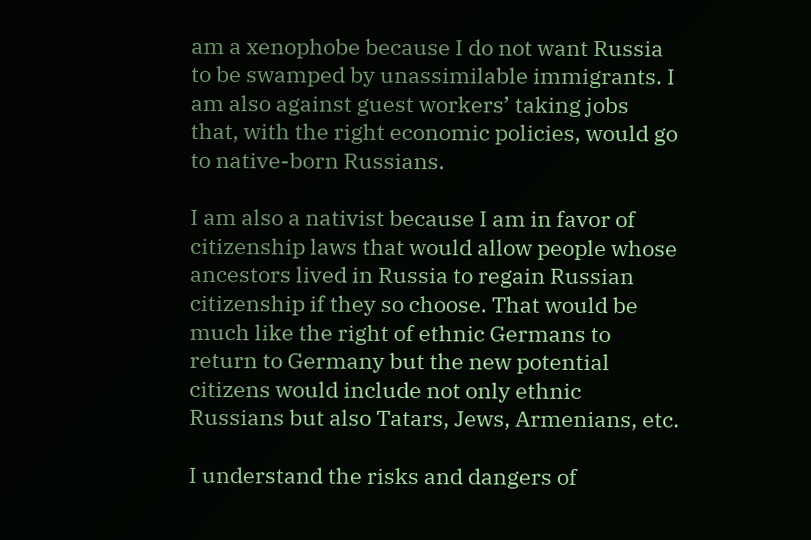am a xenophobe because I do not want Russia to be swamped by unassimilable immigrants. I am also against guest workers’ taking jobs that, with the right economic policies, would go to native-born Russians.

I am also a nativist because I am in favor of citizenship laws that would allow people whose ancestors lived in Russia to regain Russian citizenship if they so choose. That would be much like the right of ethnic Germans to return to Germany but the new potential citizens would include not only ethnic Russians but also Tatars, Jews, Armenians, etc.

I understand the risks and dangers of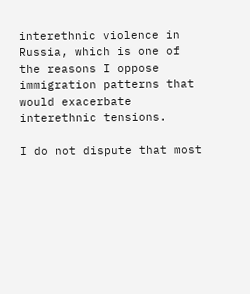interethnic violence in Russia, which is one of the reasons I oppose immigration patterns that would exacerbate interethnic tensions.

I do not dispute that most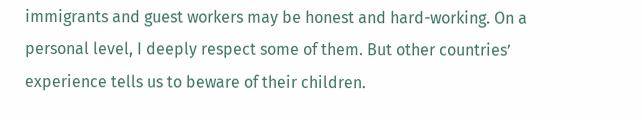immigrants and guest workers may be honest and hard-working. On a personal level, I deeply respect some of them. But other countries’ experience tells us to beware of their children.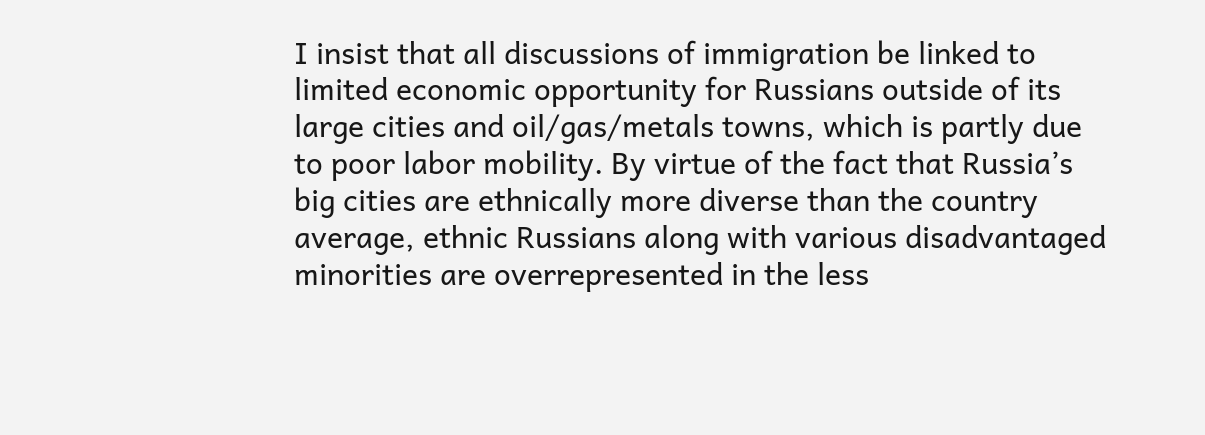I insist that all discussions of immigration be linked to limited economic opportunity for Russians outside of its large cities and oil/gas/metals towns, which is partly due to poor labor mobility. By virtue of the fact that Russia’s big cities are ethnically more diverse than the country average, ethnic Russians along with various disadvantaged minorities are overrepresented in the less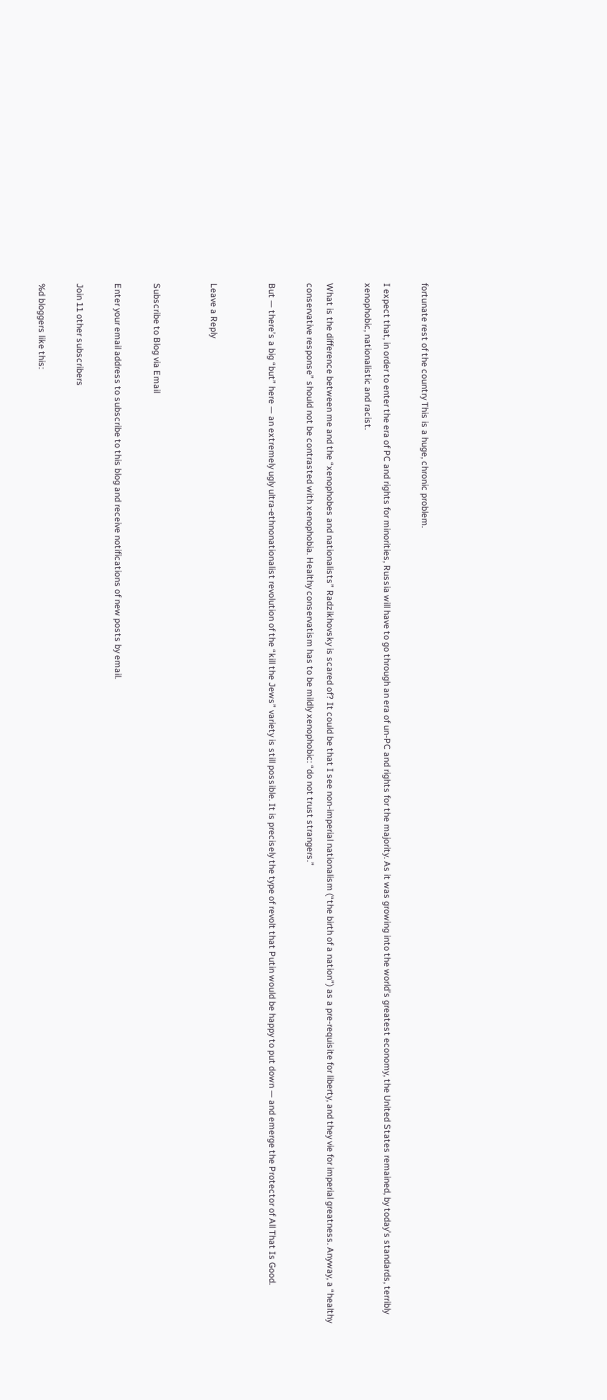fortunate rest of the country This is a huge, chronic problem.

I expect that, in order to enter the era of PC and rights for minorities, Russia will have to go through an era of un-PC and rights for the majority. As it was growing into the world’s greatest economy, the United States remained, by today’s standards, terribly xenophobic, nationalistic and racist.

What is the difference between me and the “xenophobes and nationalists” Radzikhovsky is scared of? It could be that I see non-imperial nationalism (“the birth of a nation”) as a pre-requisite for liberty, and they vie for imperial greatness. Anyway, a “healthy conservative response” should not be contrasted with xenophobia. Healthy conservatism has to be mildly xenophobic: “do not trust strangers.”

But — there’s a big “but” here — an extremely ugly ultra-ethnonationalist revolution of the “kill the Jews” variety is still possible. It is precisely the type of revolt that Putin would be happy to put down — and emerge the Protector of All That Is Good.


Leave a Reply


Subscribe to Blog via Email

Enter your email address to subscribe to this blog and receive notifications of new posts by email.

Join 11 other subscribers

%d bloggers like this: